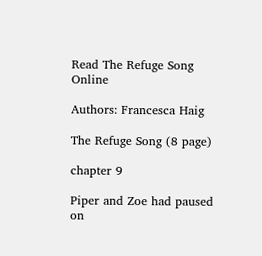Read The Refuge Song Online

Authors: Francesca Haig

The Refuge Song (8 page)

chapter 9

Piper and Zoe had paused on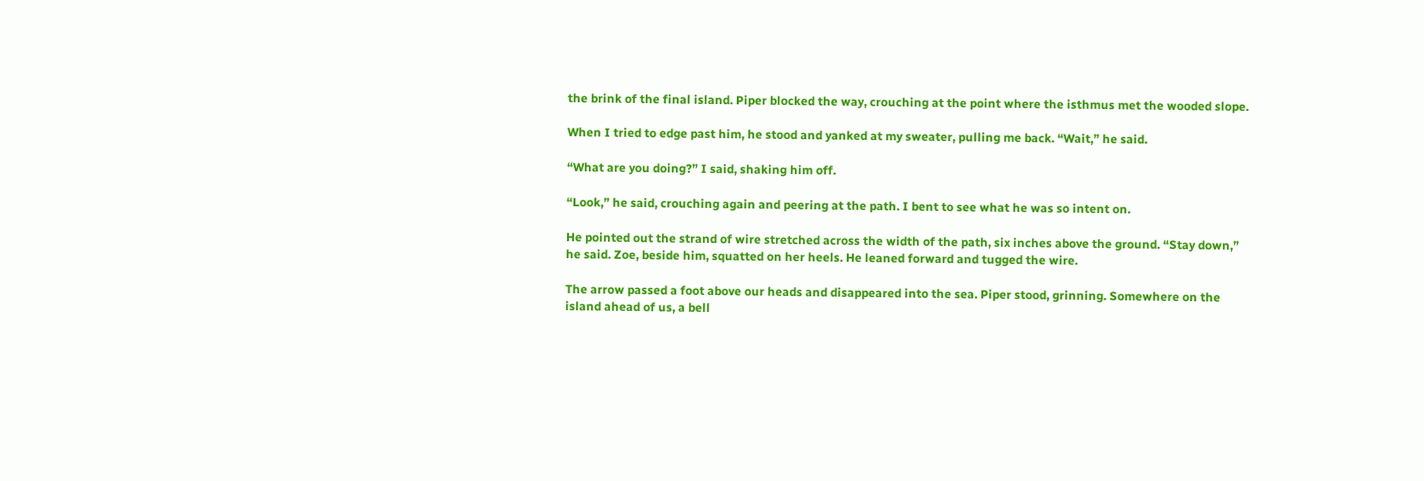the brink of the final island. Piper blocked the way, crouching at the point where the isthmus met the wooded slope.

When I tried to edge past him, he stood and yanked at my sweater, pulling me back. “Wait,” he said.

“What are you doing?” I said, shaking him off.

“Look,” he said, crouching again and peering at the path. I bent to see what he was so intent on.

He pointed out the strand of wire stretched across the width of the path, six inches above the ground. “Stay down,” he said. Zoe, beside him, squatted on her heels. He leaned forward and tugged the wire.

The arrow passed a foot above our heads and disappeared into the sea. Piper stood, grinning. Somewhere on the island ahead of us, a bell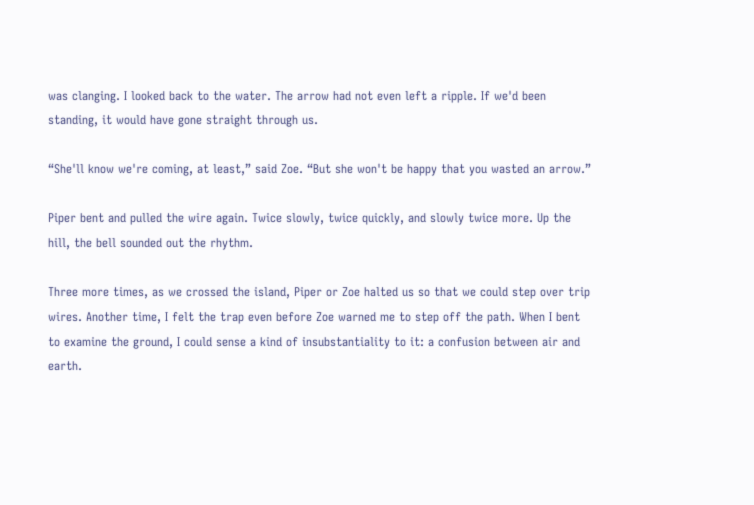was clanging. I looked back to the water. The arrow had not even left a ripple. If we'd been standing, it would have gone straight through us.

“She'll know we're coming, at least,” said Zoe. “But she won't be happy that you wasted an arrow.”

Piper bent and pulled the wire again. Twice slowly, twice quickly, and slowly twice more. Up the hill, the bell sounded out the rhythm.

Three more times, as we crossed the island, Piper or Zoe halted us so that we could step over trip wires. Another time, I felt the trap even before Zoe warned me to step off the path. When I bent to examine the ground, I could sense a kind of insubstantiality to it: a confusion between air and earth.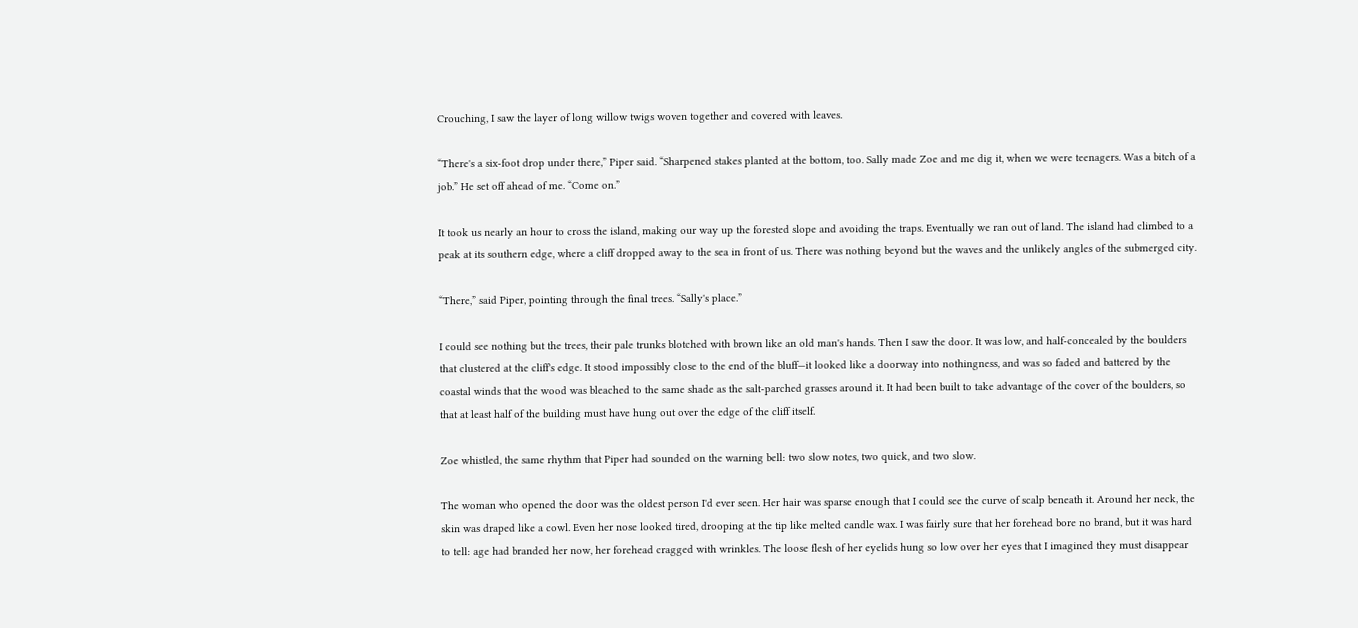Crouching, I saw the layer of long willow twigs woven together and covered with leaves.

“There's a six-foot drop under there,” Piper said. “Sharpened stakes planted at the bottom, too. Sally made Zoe and me dig it, when we were teenagers. Was a bitch of a job.” He set off ahead of me. “Come on.”

It took us nearly an hour to cross the island, making our way up the forested slope and avoiding the traps. Eventually we ran out of land. The island had climbed to a peak at its southern edge, where a cliff dropped away to the sea in front of us. There was nothing beyond but the waves and the unlikely angles of the submerged city.

“There,” said Piper, pointing through the final trees. “Sally's place.”

I could see nothing but the trees, their pale trunks blotched with brown like an old man's hands. Then I saw the door. It was low, and half-concealed by the boulders that clustered at the cliff's edge. It stood impossibly close to the end of the bluff—it looked like a doorway into nothingness, and was so faded and battered by the coastal winds that the wood was bleached to the same shade as the salt-parched grasses around it. It had been built to take advantage of the cover of the boulders, so that at least half of the building must have hung out over the edge of the cliff itself.

Zoe whistled, the same rhythm that Piper had sounded on the warning bell: two slow notes, two quick, and two slow.

The woman who opened the door was the oldest person I'd ever seen. Her hair was sparse enough that I could see the curve of scalp beneath it. Around her neck, the skin was draped like a cowl. Even her nose looked tired, drooping at the tip like melted candle wax. I was fairly sure that her forehead bore no brand, but it was hard to tell: age had branded her now, her forehead cragged with wrinkles. The loose flesh of her eyelids hung so low over her eyes that I imagined they must disappear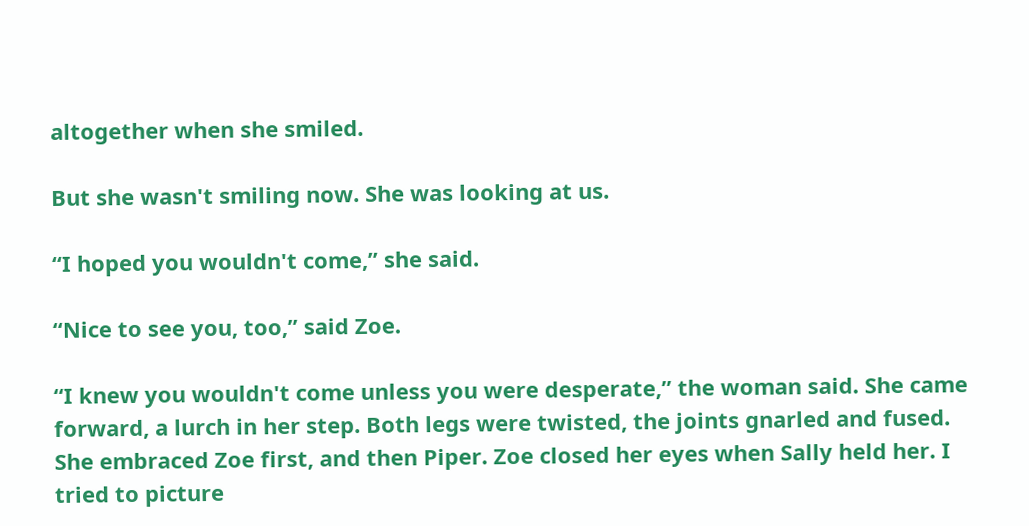altogether when she smiled.

But she wasn't smiling now. She was looking at us.

“I hoped you wouldn't come,” she said.

“Nice to see you, too,” said Zoe.

“I knew you wouldn't come unless you were desperate,” the woman said. She came forward, a lurch in her step. Both legs were twisted, the joints gnarled and fused. She embraced Zoe first, and then Piper. Zoe closed her eyes when Sally held her. I tried to picture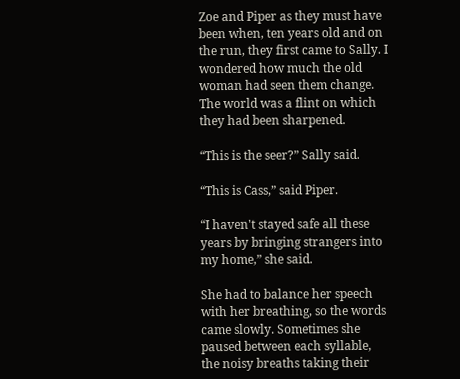Zoe and Piper as they must have been when, ten years old and on the run, they first came to Sally. I wondered how much the old woman had seen them change. The world was a flint on which they had been sharpened.

“This is the seer?” Sally said.

“This is Cass,” said Piper.

“I haven't stayed safe all these years by bringing strangers into my home,” she said.

She had to balance her speech with her breathing, so the words came slowly. Sometimes she paused between each syllable, the noisy breaths taking their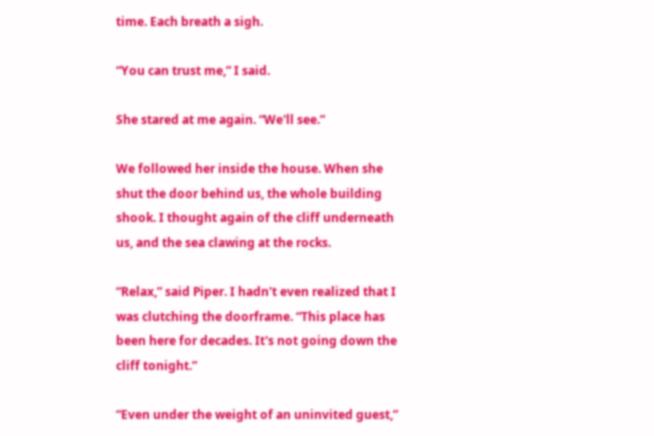time. Each breath a sigh.

“You can trust me,” I said.

She stared at me again. “We'll see.”

We followed her inside the house. When she shut the door behind us, the whole building shook. I thought again of the cliff underneath us, and the sea clawing at the rocks.

“Relax,” said Piper. I hadn't even realized that I was clutching the doorframe. “This place has been here for decades. It's not going down the cliff tonight.”

“Even under the weight of an uninvited guest,”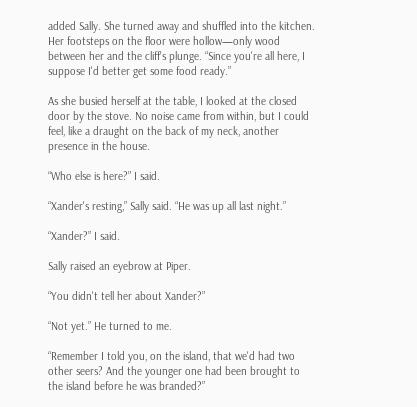added Sally. She turned away and shuffled into the kitchen. Her footsteps on the floor were hollow—only wood between her and the cliff's plunge. “Since you're all here, I suppose I'd better get some food ready.”

As she busied herself at the table, I looked at the closed door by the stove. No noise came from within, but I could feel, like a draught on the back of my neck, another presence in the house.

“Who else is here?” I said.

“Xander's resting,” Sally said. “He was up all last night.”

“Xander?” I said.

Sally raised an eyebrow at Piper.

“You didn't tell her about Xander?”

“Not yet.” He turned to me.

“Remember I told you, on the island, that we'd had two other seers? And the younger one had been brought to the island before he was branded?”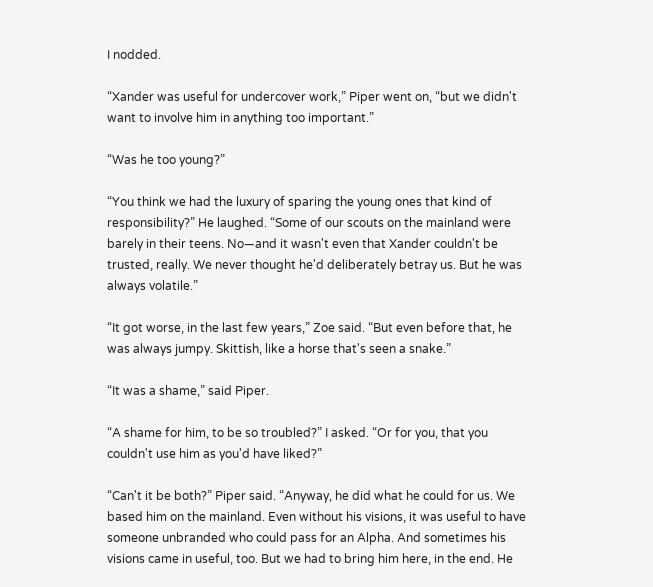I nodded.

“Xander was useful for undercover work,” Piper went on, “but we didn't want to involve him in anything too important.”

“Was he too young?”

“You think we had the luxury of sparing the young ones that kind of responsibility?” He laughed. “Some of our scouts on the mainland were barely in their teens. No—and it wasn't even that Xander couldn't be trusted, really. We never thought he'd deliberately betray us. But he was always volatile.”

“It got worse, in the last few years,” Zoe said. “But even before that, he was always jumpy. Skittish, like a horse that's seen a snake.”

“It was a shame,” said Piper.

“A shame for him, to be so troubled?” I asked. “Or for you, that you couldn't use him as you'd have liked?”

“Can't it be both?” Piper said. “Anyway, he did what he could for us. We based him on the mainland. Even without his visions, it was useful to have someone unbranded who could pass for an Alpha. And sometimes his visions came in useful, too. But we had to bring him here, in the end. He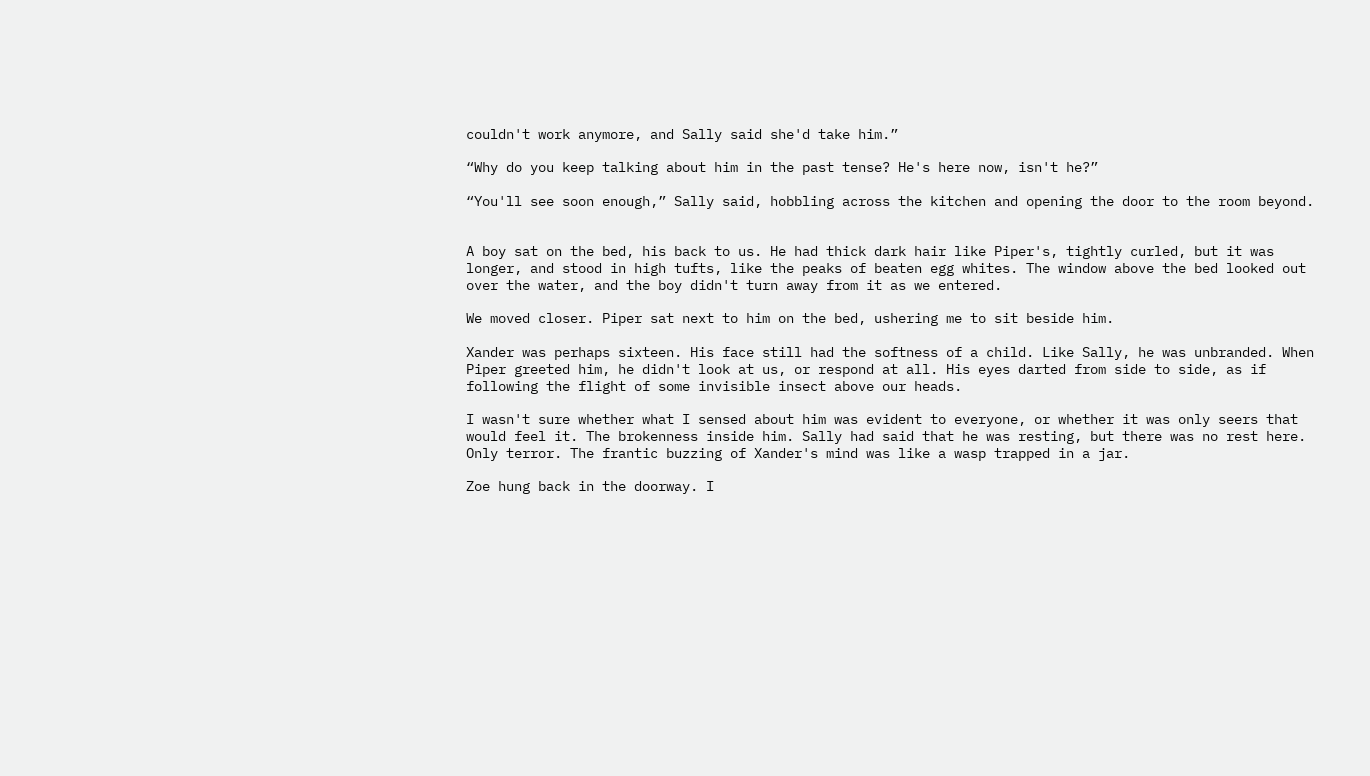couldn't work anymore, and Sally said she'd take him.”

“Why do you keep talking about him in the past tense? He's here now, isn't he?”

“You'll see soon enough,” Sally said, hobbling across the kitchen and opening the door to the room beyond.


A boy sat on the bed, his back to us. He had thick dark hair like Piper's, tightly curled, but it was longer, and stood in high tufts, like the peaks of beaten egg whites. The window above the bed looked out over the water, and the boy didn't turn away from it as we entered.

We moved closer. Piper sat next to him on the bed, ushering me to sit beside him.

Xander was perhaps sixteen. His face still had the softness of a child. Like Sally, he was unbranded. When Piper greeted him, he didn't look at us, or respond at all. His eyes darted from side to side, as if following the flight of some invisible insect above our heads.

I wasn't sure whether what I sensed about him was evident to everyone, or whether it was only seers that would feel it. The brokenness inside him. Sally had said that he was resting, but there was no rest here. Only terror. The frantic buzzing of Xander's mind was like a wasp trapped in a jar.

Zoe hung back in the doorway. I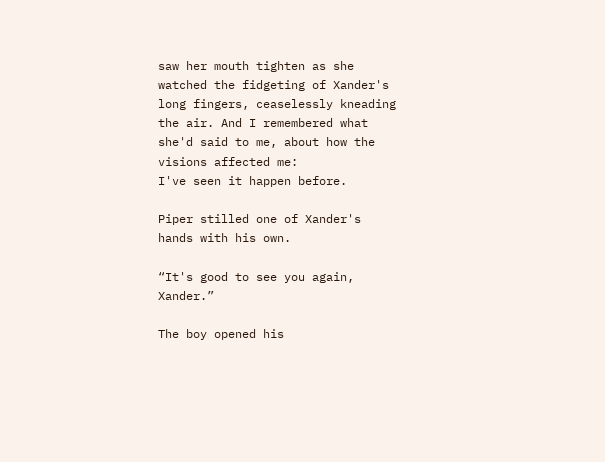saw her mouth tighten as she watched the fidgeting of Xander's long fingers, ceaselessly kneading the air. And I remembered what she'd said to me, about how the visions affected me:
I've seen it happen before.

Piper stilled one of Xander's hands with his own.

“It's good to see you again, Xander.”

The boy opened his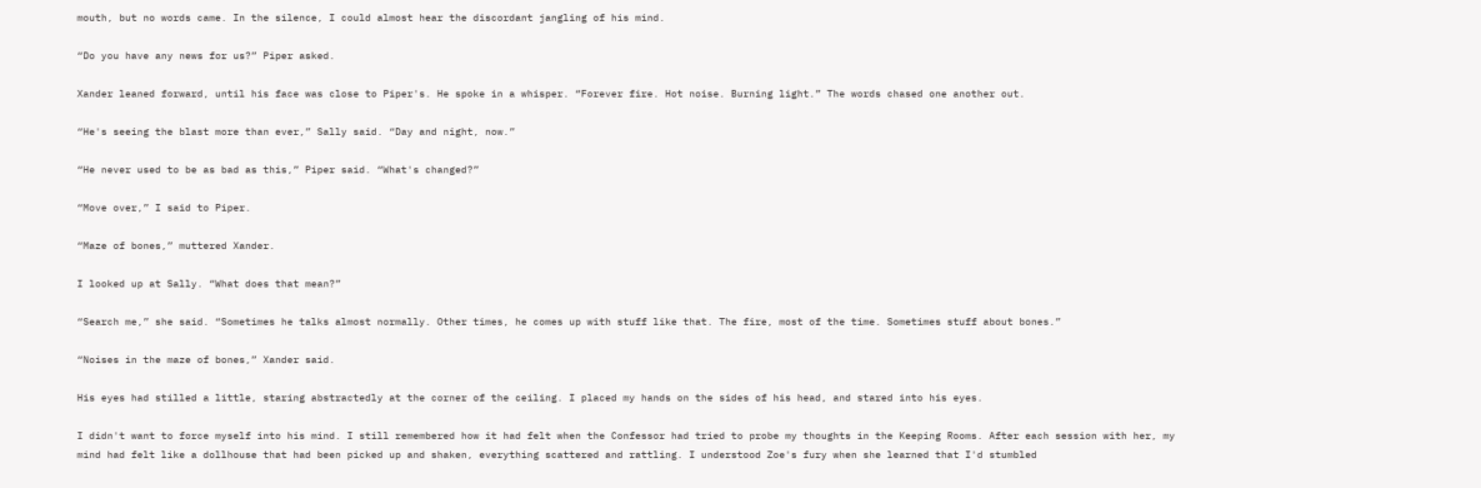mouth, but no words came. In the silence, I could almost hear the discordant jangling of his mind.

“Do you have any news for us?” Piper asked.

Xander leaned forward, until his face was close to Piper's. He spoke in a whisper. “Forever fire. Hot noise. Burning light.” The words chased one another out.

“He's seeing the blast more than ever,” Sally said. “Day and night, now.”

“He never used to be as bad as this,” Piper said. “What's changed?”

“Move over,” I said to Piper.

“Maze of bones,” muttered Xander.

I looked up at Sally. “What does that mean?”

“Search me,” she said. “Sometimes he talks almost normally. Other times, he comes up with stuff like that. The fire, most of the time. Sometimes stuff about bones.”

“Noises in the maze of bones,” Xander said.

His eyes had stilled a little, staring abstractedly at the corner of the ceiling. I placed my hands on the sides of his head, and stared into his eyes.

I didn't want to force myself into his mind. I still remembered how it had felt when the Confessor had tried to probe my thoughts in the Keeping Rooms. After each session with her, my mind had felt like a dollhouse that had been picked up and shaken, everything scattered and rattling. I understood Zoe's fury when she learned that I'd stumbled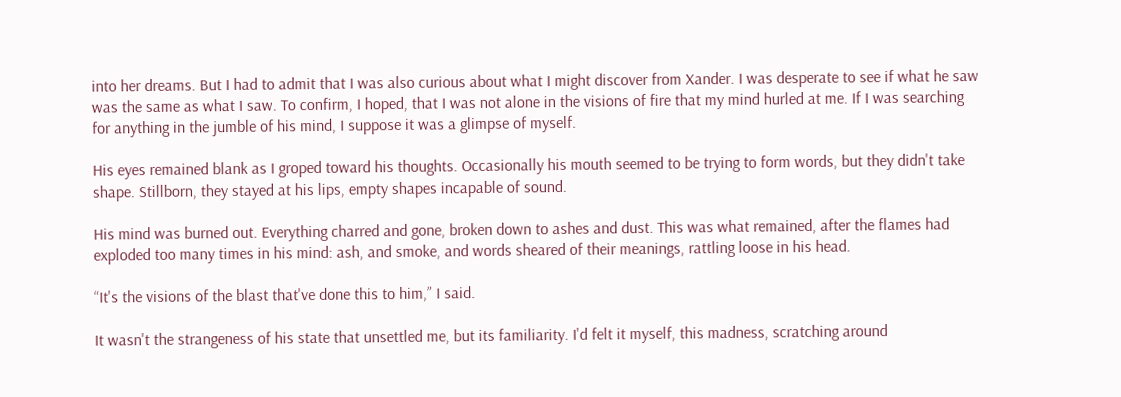into her dreams. But I had to admit that I was also curious about what I might discover from Xander. I was desperate to see if what he saw was the same as what I saw. To confirm, I hoped, that I was not alone in the visions of fire that my mind hurled at me. If I was searching for anything in the jumble of his mind, I suppose it was a glimpse of myself.

His eyes remained blank as I groped toward his thoughts. Occasionally his mouth seemed to be trying to form words, but they didn't take shape. Stillborn, they stayed at his lips, empty shapes incapable of sound.

His mind was burned out. Everything charred and gone, broken down to ashes and dust. This was what remained, after the flames had exploded too many times in his mind: ash, and smoke, and words sheared of their meanings, rattling loose in his head.

“It's the visions of the blast that've done this to him,” I said.

It wasn't the strangeness of his state that unsettled me, but its familiarity. I'd felt it myself, this madness, scratching around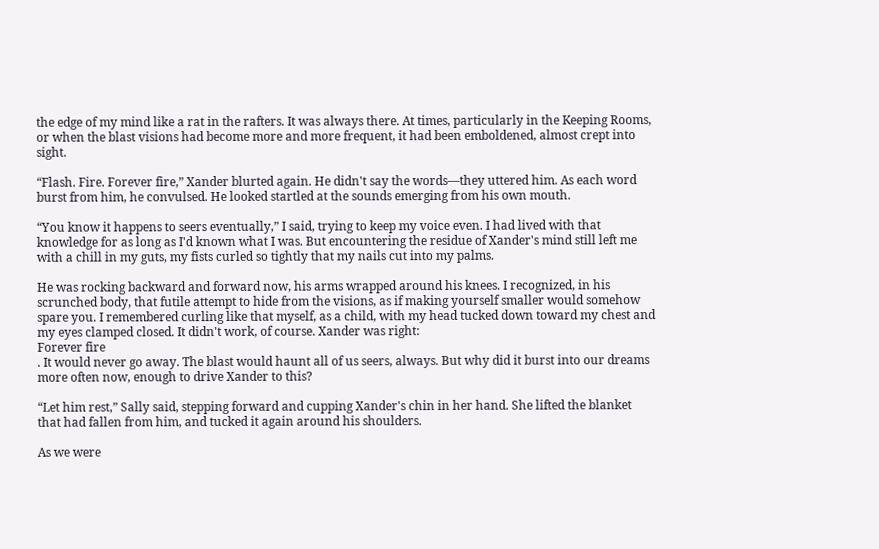the edge of my mind like a rat in the rafters. It was always there. At times, particularly in the Keeping Rooms, or when the blast visions had become more and more frequent, it had been emboldened, almost crept into sight.

“Flash. Fire. Forever fire,” Xander blurted again. He didn't say the words—they uttered him. As each word burst from him, he convulsed. He looked startled at the sounds emerging from his own mouth.

“You know it happens to seers eventually,” I said, trying to keep my voice even. I had lived with that knowledge for as long as I'd known what I was. But encountering the residue of Xander's mind still left me with a chill in my guts, my fists curled so tightly that my nails cut into my palms.

He was rocking backward and forward now, his arms wrapped around his knees. I recognized, in his scrunched body, that futile attempt to hide from the visions, as if making yourself smaller would somehow
spare you. I remembered curling like that myself, as a child, with my head tucked down toward my chest and my eyes clamped closed. It didn't work, of course. Xander was right:
Forever fire
. It would never go away. The blast would haunt all of us seers, always. But why did it burst into our dreams more often now, enough to drive Xander to this?

“Let him rest,” Sally said, stepping forward and cupping Xander's chin in her hand. She lifted the blanket that had fallen from him, and tucked it again around his shoulders.

As we were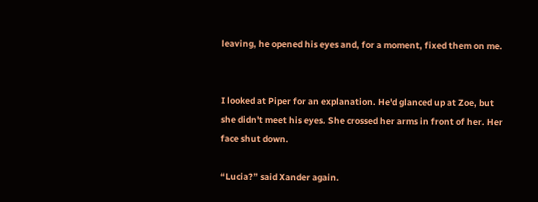leaving, he opened his eyes and, for a moment, fixed them on me.


I looked at Piper for an explanation. He'd glanced up at Zoe, but she didn't meet his eyes. She crossed her arms in front of her. Her face shut down.

“Lucia?” said Xander again.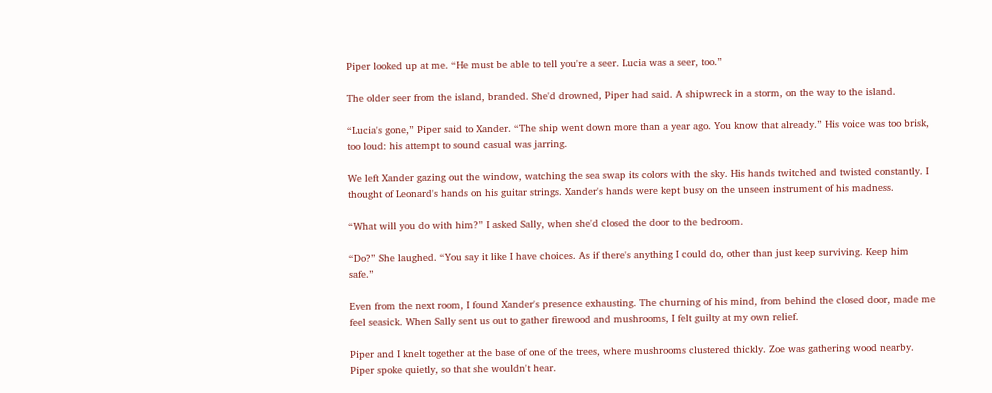Piper looked up at me. “He must be able to tell you're a seer. Lucia was a seer, too.”

The older seer from the island, branded. She'd drowned, Piper had said. A shipwreck in a storm, on the way to the island.

“Lucia's gone,” Piper said to Xander. “The ship went down more than a year ago. You know that already.” His voice was too brisk, too loud: his attempt to sound casual was jarring.

We left Xander gazing out the window, watching the sea swap its colors with the sky. His hands twitched and twisted constantly. I thought of Leonard's hands on his guitar strings. Xander's hands were kept busy on the unseen instrument of his madness.

“What will you do with him?” I asked Sally, when she'd closed the door to the bedroom.

“Do?” She laughed. “You say it like I have choices. As if there's anything I could do, other than just keep surviving. Keep him safe.”

Even from the next room, I found Xander's presence exhausting. The churning of his mind, from behind the closed door, made me feel seasick. When Sally sent us out to gather firewood and mushrooms, I felt guilty at my own relief.

Piper and I knelt together at the base of one of the trees, where mushrooms clustered thickly. Zoe was gathering wood nearby. Piper spoke quietly, so that she wouldn't hear.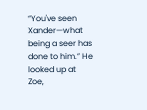“You've seen Xander—what being a seer has done to him.” He looked up at Zoe,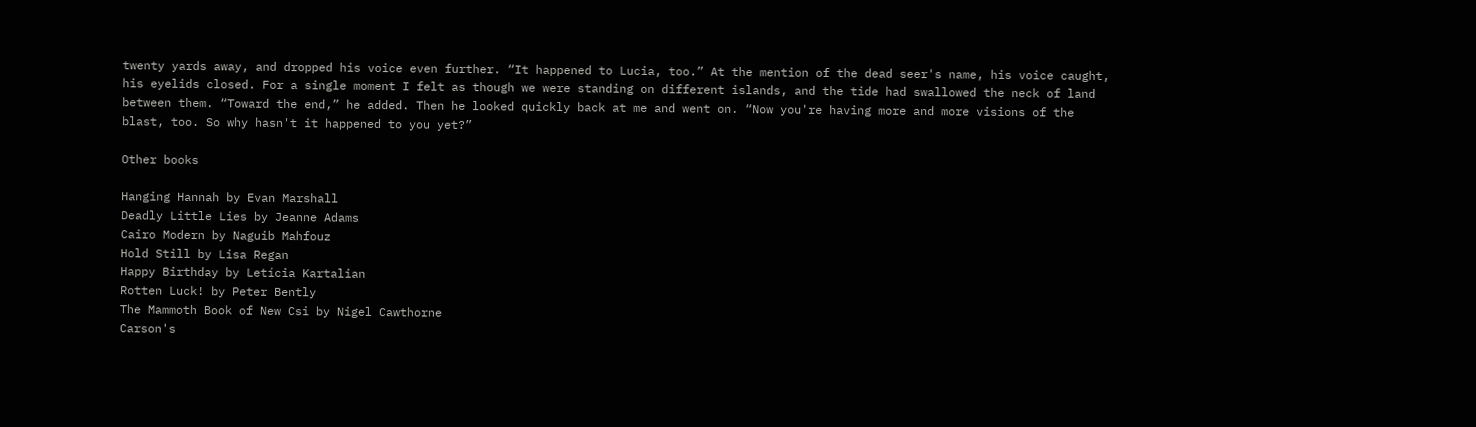twenty yards away, and dropped his voice even further. “It happened to Lucia, too.” At the mention of the dead seer's name, his voice caught, his eyelids closed. For a single moment I felt as though we were standing on different islands, and the tide had swallowed the neck of land between them. “Toward the end,” he added. Then he looked quickly back at me and went on. “Now you're having more and more visions of the blast, too. So why hasn't it happened to you yet?”

Other books

Hanging Hannah by Evan Marshall
Deadly Little Lies by Jeanne Adams
Cairo Modern by Naguib Mahfouz
Hold Still by Lisa Regan
Happy Birthday by Letícia Kartalian
Rotten Luck! by Peter Bently
The Mammoth Book of New Csi by Nigel Cawthorne
Carson's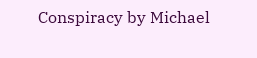Conspiracy by Michael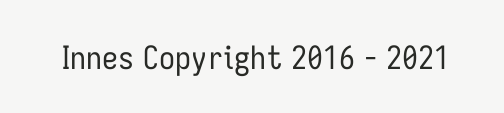Innes Copyright 2016 - 2021